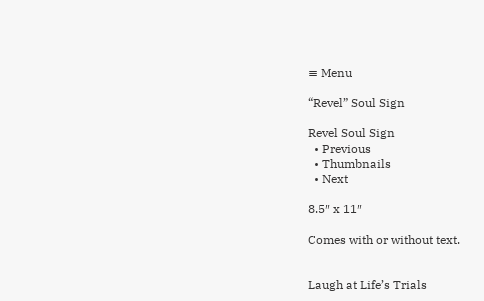≡ Menu

“Revel” Soul Sign

Revel Soul Sign
  • Previous
  • Thumbnails
  • Next

8.5″ x 11″

Comes with or without text.


Laugh at Life’s Trials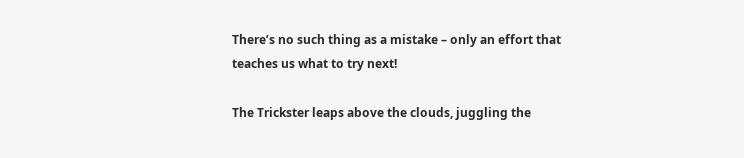There’s no such thing as a mistake – only an effort that teaches us what to try next!

The Trickster leaps above the clouds, juggling the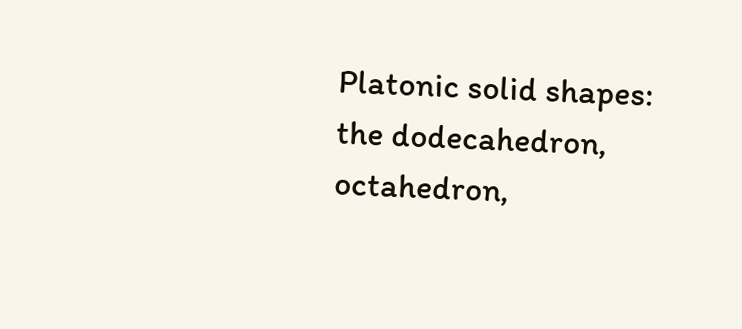Platonic solid shapes: the dodecahedron, octahedron,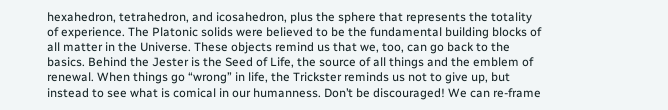hexahedron, tetrahedron, and icosahedron, plus the sphere that represents the totality of experience. The Platonic solids were believed to be the fundamental building blocks of all matter in the Universe. These objects remind us that we, too, can go back to the basics. Behind the Jester is the Seed of Life, the source of all things and the emblem of renewal. When things go “wrong” in life, the Trickster reminds us not to give up, but instead to see what is comical in our humanness. Don’t be discouraged! We can re-frame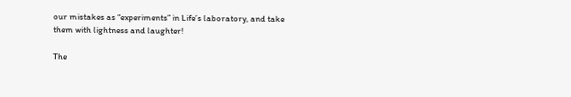our mistakes as “experiments” in Life’s laboratory, and take them with lightness and laughter!

The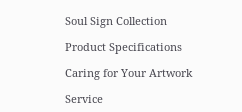Soul Sign Collection

Product Specifications

Caring for Your Artwork

Service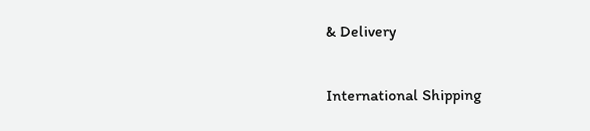& Delivery

International Shipping